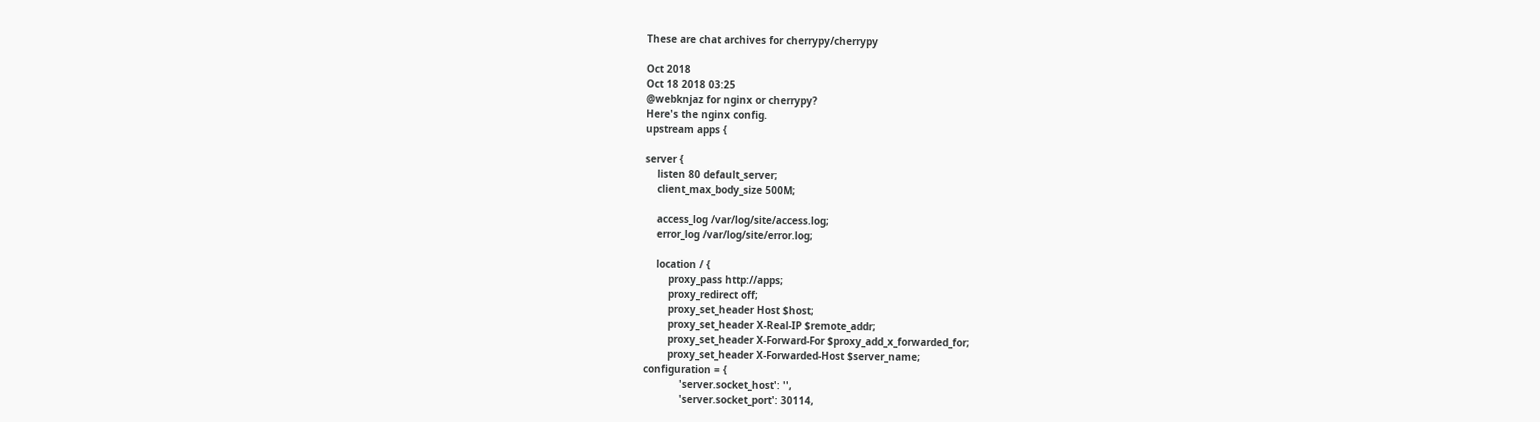These are chat archives for cherrypy/cherrypy

Oct 2018
Oct 18 2018 03:25
@webknjaz for nginx or cherrypy?
Here's the nginx config.
upstream apps {

server {
    listen 80 default_server;
    client_max_body_size 500M;

    access_log /var/log/site/access.log;
    error_log /var/log/site/error.log;

    location / {
        proxy_pass http://apps;
        proxy_redirect off;
        proxy_set_header Host $host;
        proxy_set_header X-Real-IP $remote_addr;
        proxy_set_header X-Forward-For $proxy_add_x_forwarded_for;
        proxy_set_header X-Forwarded-Host $server_name;
configuration = {
            'server.socket_host': '',
            'server.socket_port': 30114,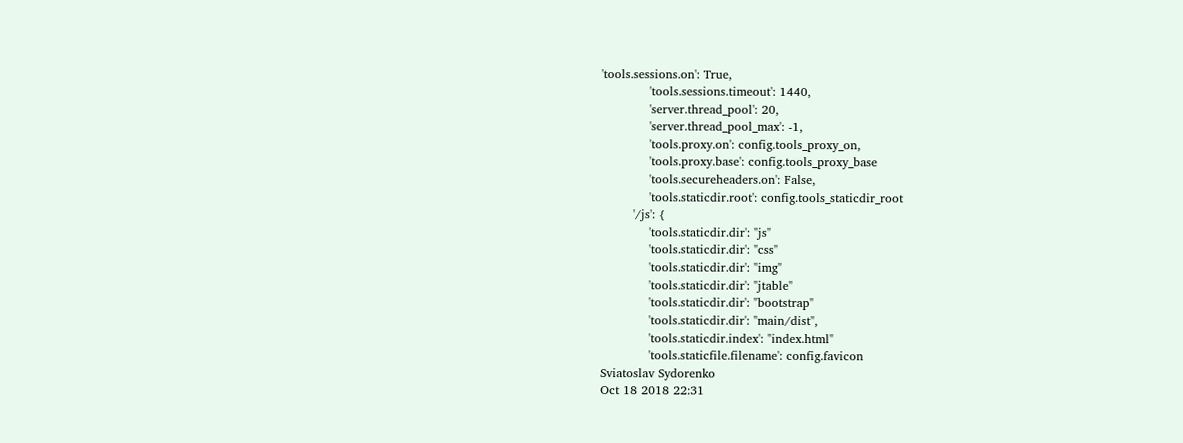'tools.sessions.on': True,
            'tools.sessions.timeout': 1440,
            'server.thread_pool': 20,
            'server.thread_pool_max': -1,
            'tools.proxy.on': config.tools_proxy_on,
            'tools.proxy.base': config.tools_proxy_base
            'tools.secureheaders.on': False,
            'tools.staticdir.root': config.tools_staticdir_root
        '/js': {
            'tools.staticdir.dir': "js"
            'tools.staticdir.dir': "css"
            'tools.staticdir.dir': "img"
            'tools.staticdir.dir': "jtable"
            'tools.staticdir.dir': "bootstrap"
            'tools.staticdir.dir': "main/dist",
            'tools.staticdir.index': "index.html"
            'tools.staticfile.filename': config.favicon
Sviatoslav Sydorenko
Oct 18 2018 22:31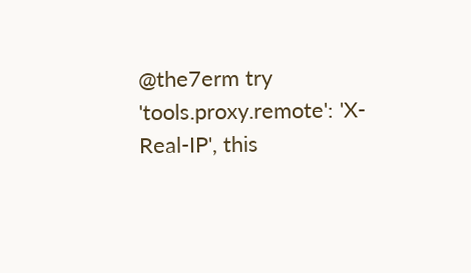@the7erm try 'tools.proxy.remote': 'X-Real-IP', this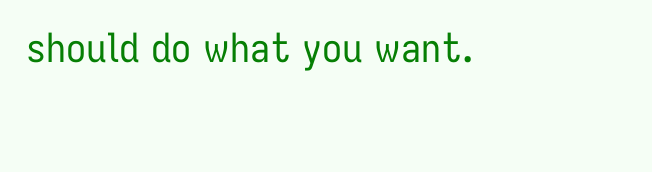should do what you want.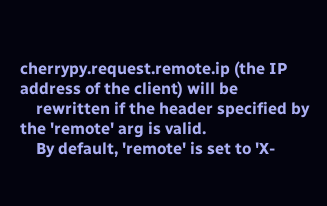cherrypy.request.remote.ip (the IP address of the client) will be
    rewritten if the header specified by the 'remote' arg is valid.
    By default, 'remote' is set to 'X-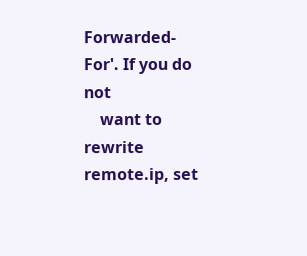Forwarded-For'. If you do not
    want to rewrite remote.ip, set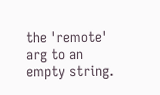the 'remote' arg to an empty string.